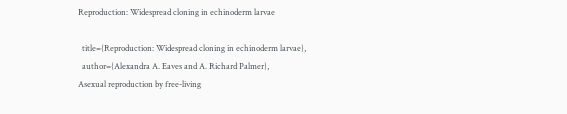Reproduction: Widespread cloning in echinoderm larvae

  title={Reproduction: Widespread cloning in echinoderm larvae},
  author={Alexandra A. Eaves and A. Richard Palmer},
Asexual reproduction by free-living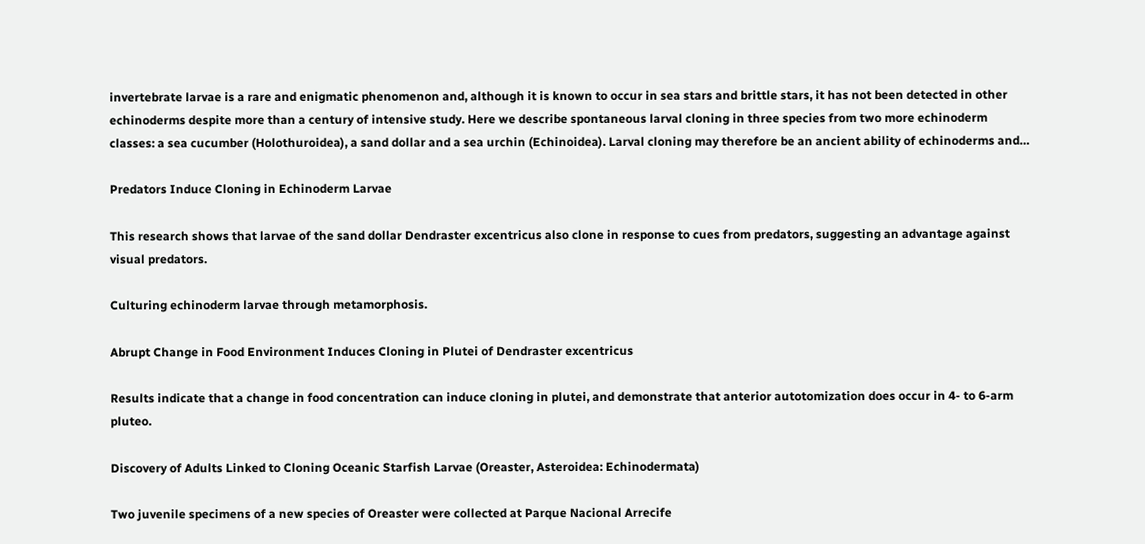invertebrate larvae is a rare and enigmatic phenomenon and, although it is known to occur in sea stars and brittle stars, it has not been detected in other echinoderms despite more than a century of intensive study. Here we describe spontaneous larval cloning in three species from two more echinoderm classes: a sea cucumber (Holothuroidea), a sand dollar and a sea urchin (Echinoidea). Larval cloning may therefore be an ancient ability of echinoderms and…

Predators Induce Cloning in Echinoderm Larvae

This research shows that larvae of the sand dollar Dendraster excentricus also clone in response to cues from predators, suggesting an advantage against visual predators.

Culturing echinoderm larvae through metamorphosis.

Abrupt Change in Food Environment Induces Cloning in Plutei of Dendraster excentricus

Results indicate that a change in food concentration can induce cloning in plutei, and demonstrate that anterior autotomization does occur in 4- to 6-arm pluteo.

Discovery of Adults Linked to Cloning Oceanic Starfish Larvae (Oreaster, Asteroidea: Echinodermata)

Two juvenile specimens of a new species of Oreaster were collected at Parque Nacional Arrecife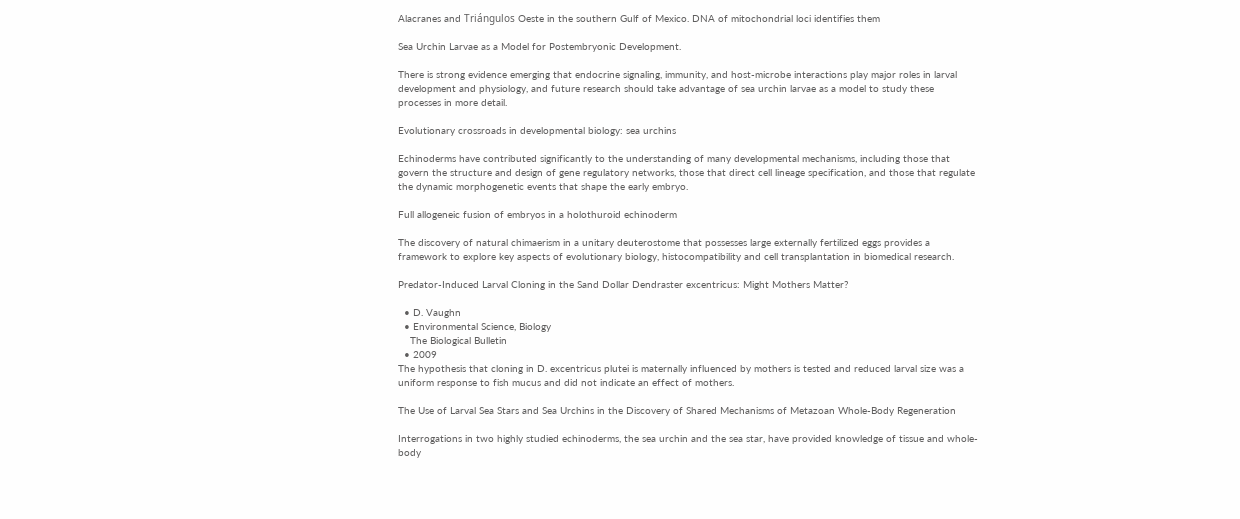Alacranes and Triángulos Oeste in the southern Gulf of Mexico. DNA of mitochondrial loci identifies them

Sea Urchin Larvae as a Model for Postembryonic Development.

There is strong evidence emerging that endocrine signaling, immunity, and host-microbe interactions play major roles in larval development and physiology, and future research should take advantage of sea urchin larvae as a model to study these processes in more detail.

Evolutionary crossroads in developmental biology: sea urchins

Echinoderms have contributed significantly to the understanding of many developmental mechanisms, including those that govern the structure and design of gene regulatory networks, those that direct cell lineage specification, and those that regulate the dynamic morphogenetic events that shape the early embryo.

Full allogeneic fusion of embryos in a holothuroid echinoderm

The discovery of natural chimaerism in a unitary deuterostome that possesses large externally fertilized eggs provides a framework to explore key aspects of evolutionary biology, histocompatibility and cell transplantation in biomedical research.

Predator-Induced Larval Cloning in the Sand Dollar Dendraster excentricus: Might Mothers Matter?

  • D. Vaughn
  • Environmental Science, Biology
    The Biological Bulletin
  • 2009
The hypothesis that cloning in D. excentricus plutei is maternally influenced by mothers is tested and reduced larval size was a uniform response to fish mucus and did not indicate an effect of mothers.

The Use of Larval Sea Stars and Sea Urchins in the Discovery of Shared Mechanisms of Metazoan Whole-Body Regeneration

Interrogations in two highly studied echinoderms, the sea urchin and the sea star, have provided knowledge of tissue and whole-body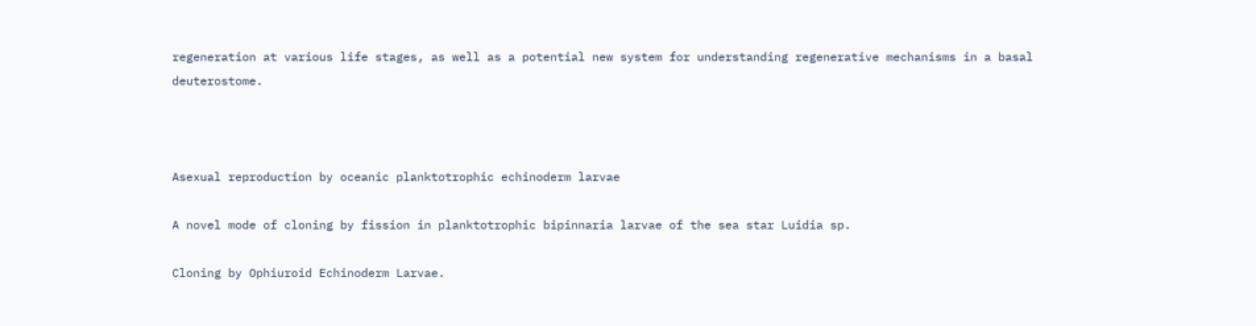regeneration at various life stages, as well as a potential new system for understanding regenerative mechanisms in a basal deuterostome.



Asexual reproduction by oceanic planktotrophic echinoderm larvae

A novel mode of cloning by fission in planktotrophic bipinnaria larvae of the sea star Luidia sp.

Cloning by Ophiuroid Echinoderm Larvae.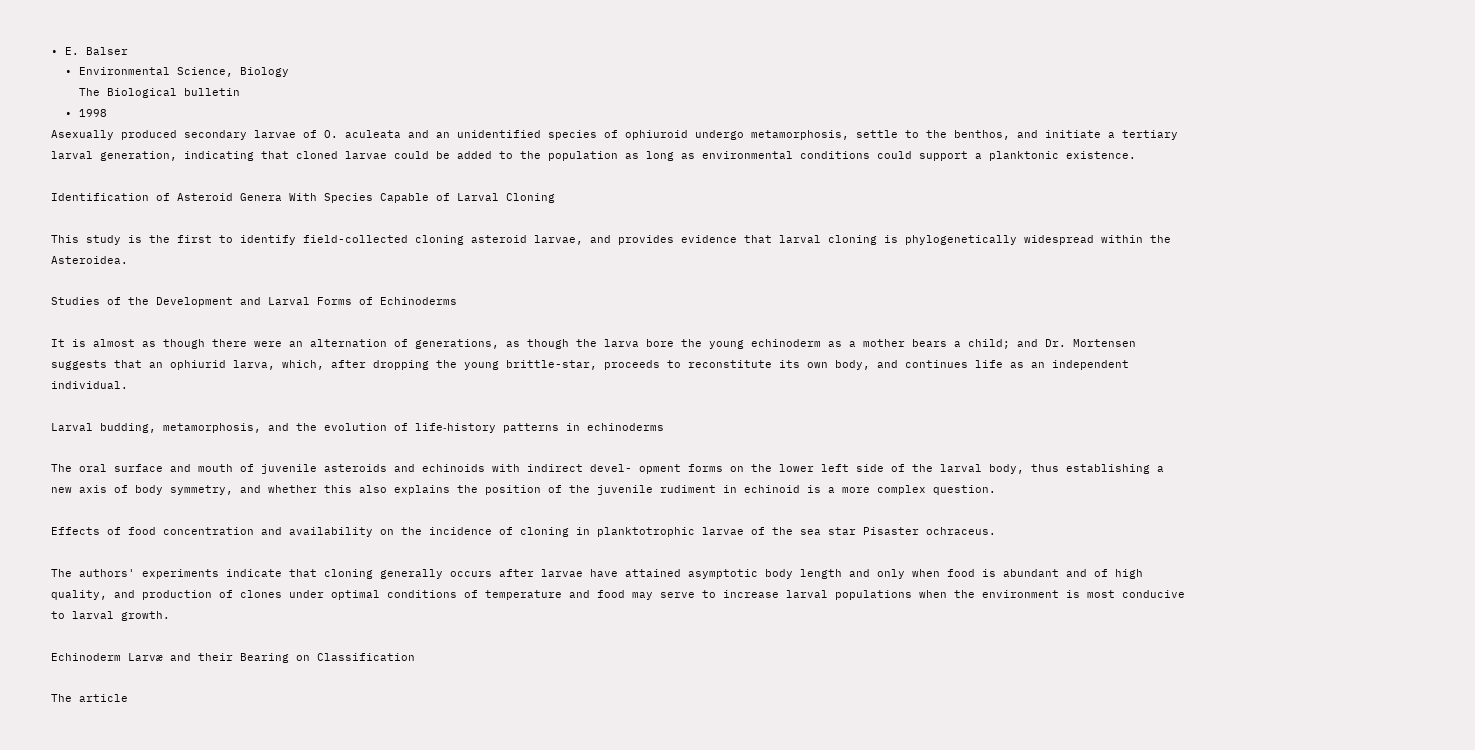• E. Balser
  • Environmental Science, Biology
    The Biological bulletin
  • 1998
Asexually produced secondary larvae of O. aculeata and an unidentified species of ophiuroid undergo metamorphosis, settle to the benthos, and initiate a tertiary larval generation, indicating that cloned larvae could be added to the population as long as environmental conditions could support a planktonic existence.

Identification of Asteroid Genera With Species Capable of Larval Cloning

This study is the first to identify field-collected cloning asteroid larvae, and provides evidence that larval cloning is phylogenetically widespread within the Asteroidea.

Studies of the Development and Larval Forms of Echinoderms

It is almost as though there were an alternation of generations, as though the larva bore the young echinoderm as a mother bears a child; and Dr. Mortensen suggests that an ophiurid larva, which, after dropping the young brittle-star, proceeds to reconstitute its own body, and continues life as an independent individual.

Larval budding, metamorphosis, and the evolution of life‐history patterns in echinoderms

The oral surface and mouth of juvenile asteroids and echinoids with indirect devel- opment forms on the lower left side of the larval body, thus establishing a new axis of body symmetry, and whether this also explains the position of the juvenile rudiment in echinoid is a more complex question.

Effects of food concentration and availability on the incidence of cloning in planktotrophic larvae of the sea star Pisaster ochraceus.

The authors' experiments indicate that cloning generally occurs after larvae have attained asymptotic body length and only when food is abundant and of high quality, and production of clones under optimal conditions of temperature and food may serve to increase larval populations when the environment is most conducive to larval growth.

Echinoderm Larvæ and their Bearing on Classification

The article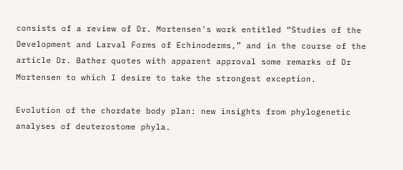consists of a review of Dr. Mortensen's work entitled “Studies of the Development and Larval Forms of Echinoderms,” and in the course of the article Dr. Bather quotes with apparent approval some remarks of Dr Mortensen to which I desire to take the strongest exception.

Evolution of the chordate body plan: new insights from phylogenetic analyses of deuterostome phyla.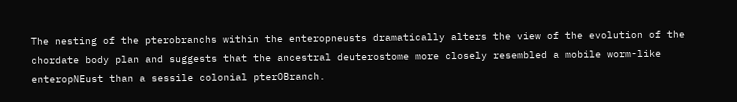The nesting of the pterobranchs within the enteropneusts dramatically alters the view of the evolution of the chordate body plan and suggests that the ancestral deuterostome more closely resembled a mobile worm-like enteropNEust than a sessile colonial pterOBranch.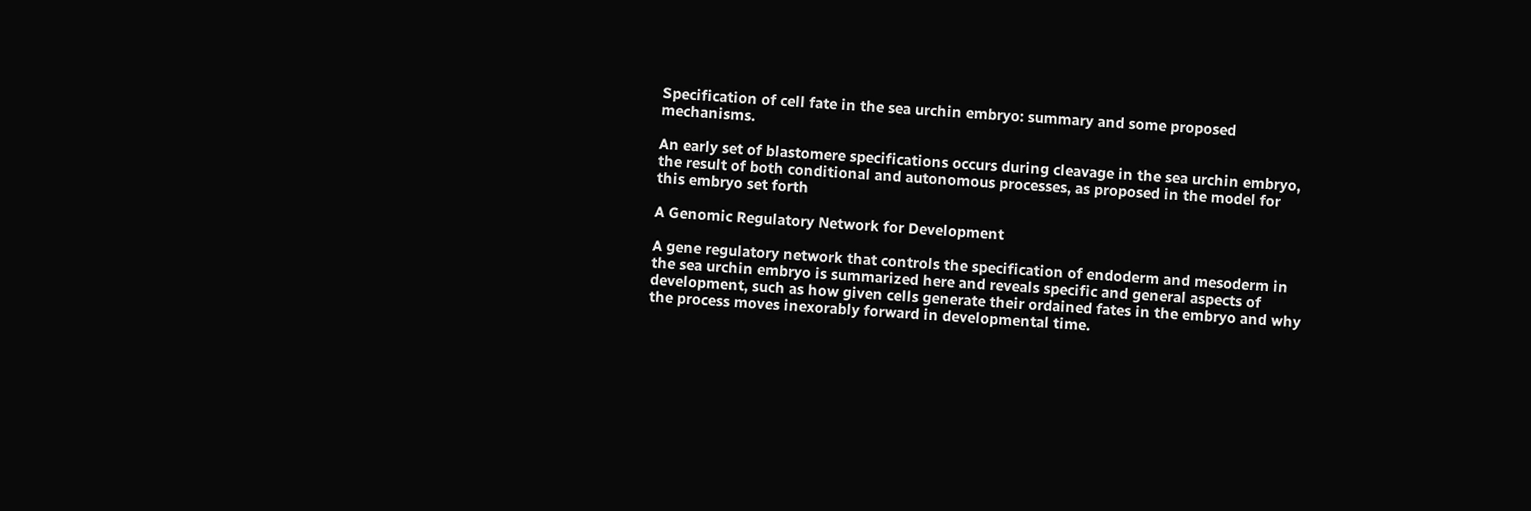Specification of cell fate in the sea urchin embryo: summary and some proposed mechanisms.

An early set of blastomere specifications occurs during cleavage in the sea urchin embryo, the result of both conditional and autonomous processes, as proposed in the model for this embryo set forth

A Genomic Regulatory Network for Development

A gene regulatory network that controls the specification of endoderm and mesoderm in the sea urchin embryo is summarized here and reveals specific and general aspects of development, such as how given cells generate their ordained fates in the embryo and why the process moves inexorably forward in developmental time.